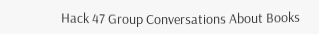Hack 47 Group Conversations About Books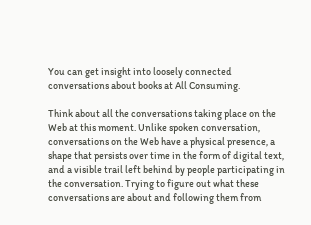You can get insight into loosely connected conversations about books at All Consuming.

Think about all the conversations taking place on the Web at this moment. Unlike spoken conversation, conversations on the Web have a physical presence, a shape that persists over time in the form of digital text, and a visible trail left behind by people participating in the conversation. Trying to figure out what these conversations are about and following them from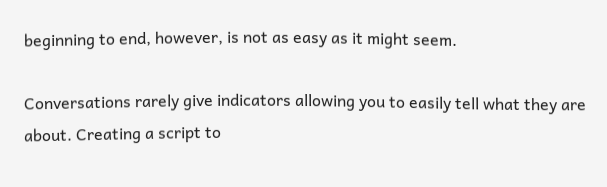beginning to end, however, is not as easy as it might seem.

Conversations rarely give indicators allowing you to easily tell what they are about. Creating a script to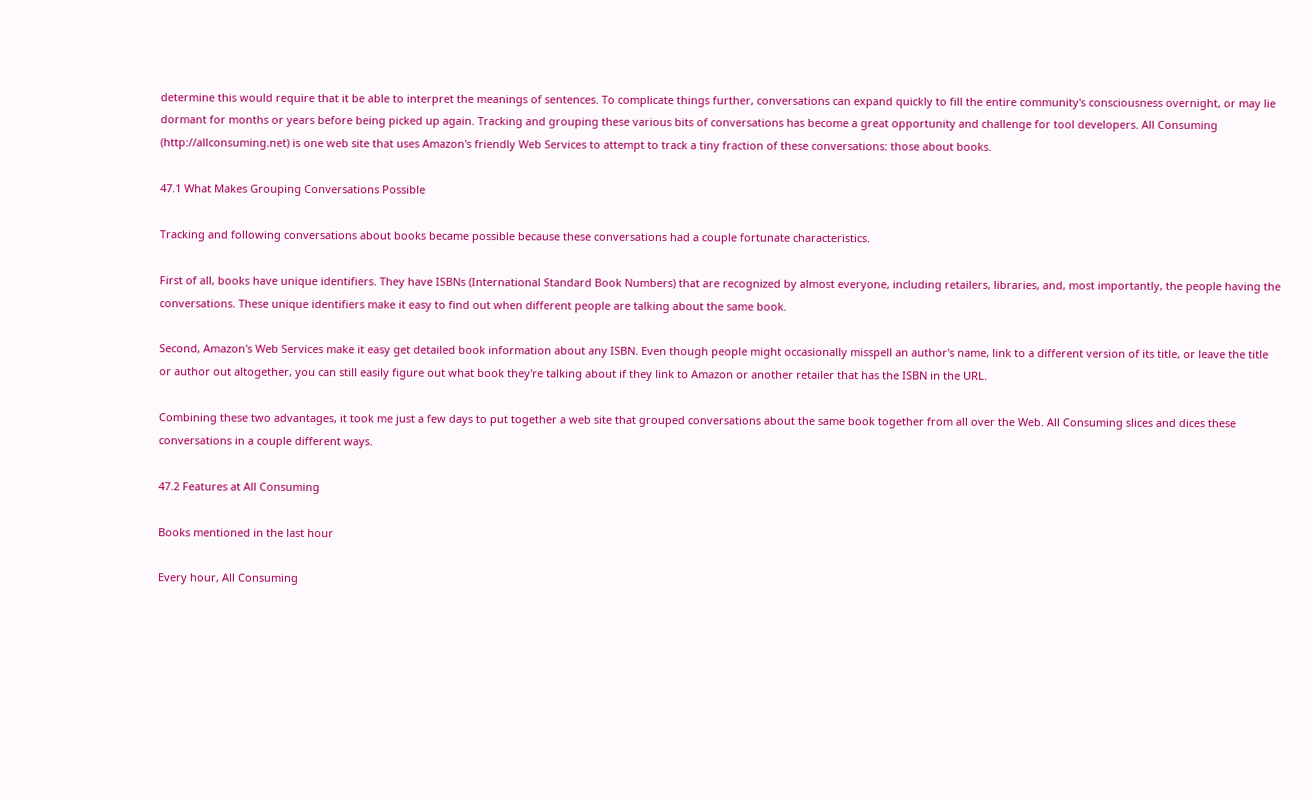determine this would require that it be able to interpret the meanings of sentences. To complicate things further, conversations can expand quickly to fill the entire community's consciousness overnight, or may lie dormant for months or years before being picked up again. Tracking and grouping these various bits of conversations has become a great opportunity and challenge for tool developers. All Consuming (http://allconsuming.net) is one web site that uses Amazon's friendly Web Services to attempt to track a tiny fraction of these conversations: those about books.

47.1 What Makes Grouping Conversations Possible

Tracking and following conversations about books became possible because these conversations had a couple fortunate characteristics.

First of all, books have unique identifiers. They have ISBNs (International Standard Book Numbers) that are recognized by almost everyone, including retailers, libraries, and, most importantly, the people having the conversations. These unique identifiers make it easy to find out when different people are talking about the same book.

Second, Amazon's Web Services make it easy get detailed book information about any ISBN. Even though people might occasionally misspell an author's name, link to a different version of its title, or leave the title or author out altogether, you can still easily figure out what book they're talking about if they link to Amazon or another retailer that has the ISBN in the URL.

Combining these two advantages, it took me just a few days to put together a web site that grouped conversations about the same book together from all over the Web. All Consuming slices and dices these conversations in a couple different ways.

47.2 Features at All Consuming

Books mentioned in the last hour

Every hour, All Consuming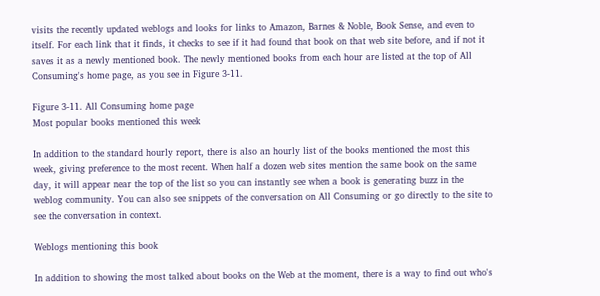visits the recently updated weblogs and looks for links to Amazon, Barnes & Noble, Book Sense, and even to itself. For each link that it finds, it checks to see if it had found that book on that web site before, and if not it saves it as a newly mentioned book. The newly mentioned books from each hour are listed at the top of All Consuming's home page, as you see in Figure 3-11.

Figure 3-11. All Consuming home page
Most popular books mentioned this week

In addition to the standard hourly report, there is also an hourly list of the books mentioned the most this week, giving preference to the most recent. When half a dozen web sites mention the same book on the same day, it will appear near the top of the list so you can instantly see when a book is generating buzz in the weblog community. You can also see snippets of the conversation on All Consuming or go directly to the site to see the conversation in context.

Weblogs mentioning this book

In addition to showing the most talked about books on the Web at the moment, there is a way to find out who's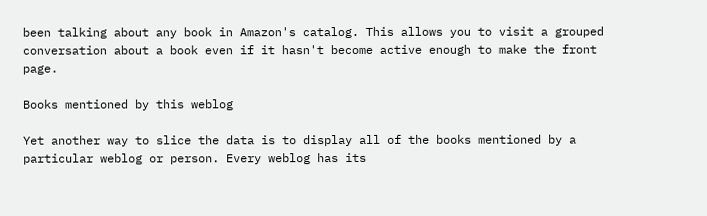been talking about any book in Amazon's catalog. This allows you to visit a grouped conversation about a book even if it hasn't become active enough to make the front page.

Books mentioned by this weblog

Yet another way to slice the data is to display all of the books mentioned by a particular weblog or person. Every weblog has its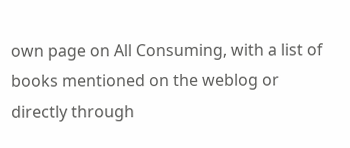own page on All Consuming, with a list of books mentioned on the weblog or directly through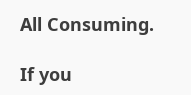All Consuming.

If you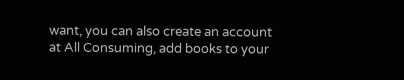want, you can also create an account at All Consuming, add books to your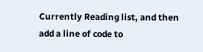Currently Reading list, and then add a line of code to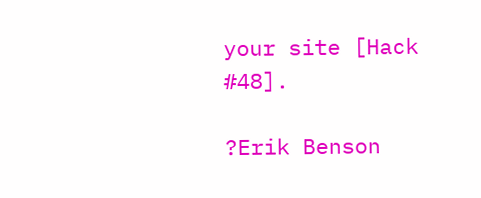your site [Hack #48].

?Erik Benson